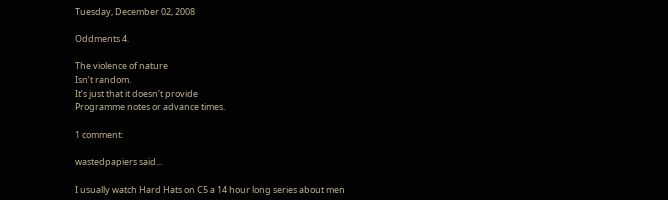Tuesday, December 02, 2008

Oddments 4.

The violence of nature
Isn’t random.
It’s just that it doesn’t provide
Programme notes or advance times.

1 comment:

wastedpapiers said...

I usually watch Hard Hats on C5 a 14 hour long series about men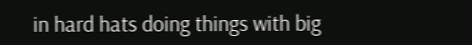in hard hats doing things with big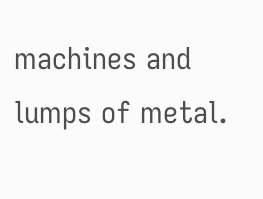machines and lumps of metal.